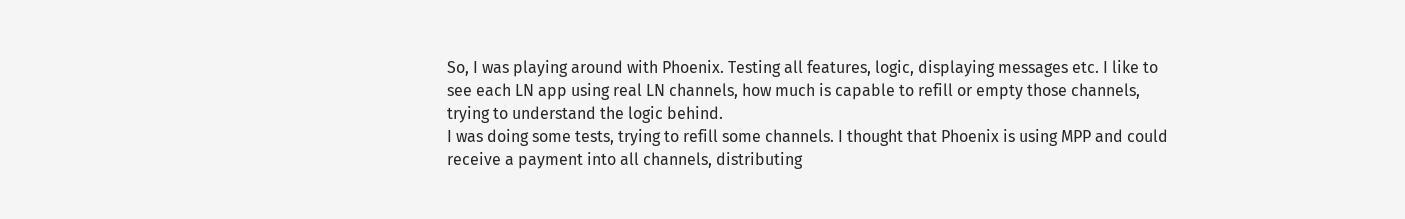So, I was playing around with Phoenix. Testing all features, logic, displaying messages etc. I like to see each LN app using real LN channels, how much is capable to refill or empty those channels, trying to understand the logic behind.
I was doing some tests, trying to refill some channels. I thought that Phoenix is using MPP and could receive a payment into all channels, distributing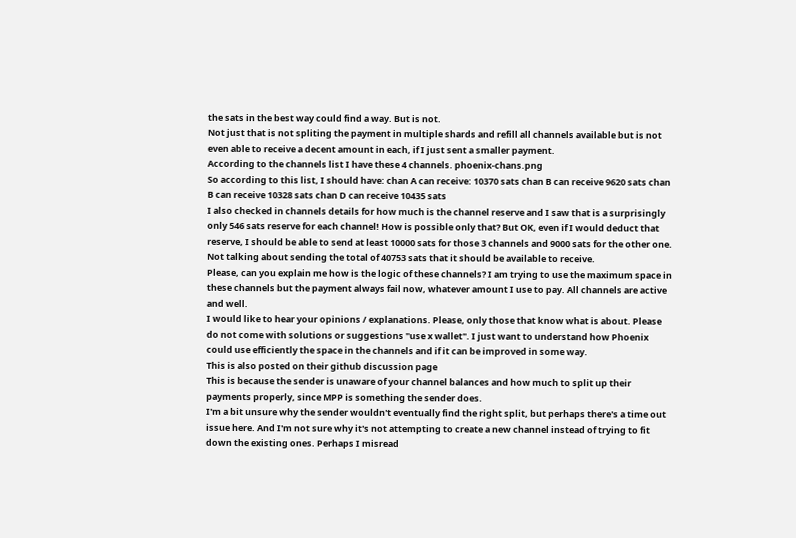the sats in the best way could find a way. But is not.
Not just that is not spliting the payment in multiple shards and refill all channels available but is not even able to receive a decent amount in each, if I just sent a smaller payment.
According to the channels list I have these 4 channels. phoenix-chans.png
So according to this list, I should have: chan A can receive: 10370 sats chan B can receive 9620 sats chan B can receive 10328 sats chan D can receive 10435 sats
I also checked in channels details for how much is the channel reserve and I saw that is a surprisingly only 546 sats reserve for each channel! How is possible only that? But OK, even if I would deduct that reserve, I should be able to send at least 10000 sats for those 3 channels and 9000 sats for the other one. Not talking about sending the total of 40753 sats that it should be available to receive.
Please, can you explain me how is the logic of these channels? I am trying to use the maximum space in these channels but the payment always fail now, whatever amount I use to pay. All channels are active and well.
I would like to hear your opinions / explanations. Please, only those that know what is about. Please do not come with solutions or suggestions "use x wallet". I just want to understand how Phoenix could use efficiently the space in the channels and if it can be improved in some way.
This is also posted on their github discussion page
This is because the sender is unaware of your channel balances and how much to split up their payments properly, since MPP is something the sender does.
I'm a bit unsure why the sender wouldn't eventually find the right split, but perhaps there's a time out issue here. And I'm not sure why it's not attempting to create a new channel instead of trying to fit down the existing ones. Perhaps I misread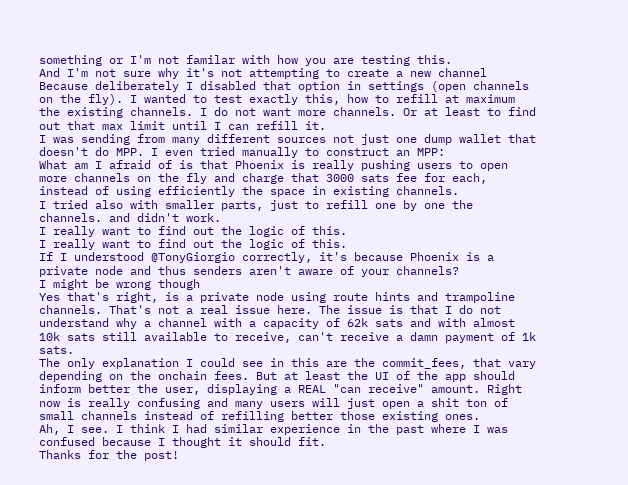something or I'm not familar with how you are testing this.
And I'm not sure why it's not attempting to create a new channel
Because deliberately I disabled that option in settings (open channels on the fly). I wanted to test exactly this, how to refill at maximum the existing channels. I do not want more channels. Or at least to find out that max limit until I can refill it.
I was sending from many different sources not just one dump wallet that doesn't do MPP. I even tried manually to construct an MPP:
What am I afraid of is that Phoenix is really pushing users to open more channels on the fly and charge that 3000 sats fee for each, instead of using efficiently the space in existing channels.
I tried also with smaller parts, just to refill one by one the channels. and didn't work.
I really want to find out the logic of this.
I really want to find out the logic of this.
If I understood @TonyGiorgio correctly, it's because Phoenix is a private node and thus senders aren't aware of your channels?
I might be wrong though
Yes that's right, is a private node using route hints and trampoline channels. That's not a real issue here. The issue is that I do not understand why a channel with a capacity of 62k sats and with almost 10k sats still available to receive, can't receive a damn payment of 1k sats.
The only explanation I could see in this are the commit_fees, that vary depending on the onchain fees. But at least the UI of the app should inform better the user, displaying a REAL "can receive" amount. Right now is really confusing and many users will just open a shit ton of small channels instead of refilling better those existing ones.
Ah, I see. I think I had similar experience in the past where I was confused because I thought it should fit.
Thanks for the post!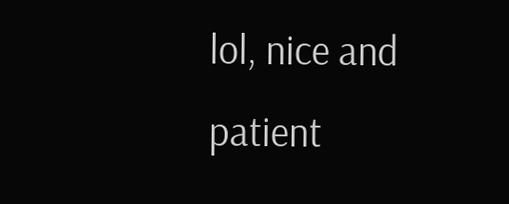lol, nice and patient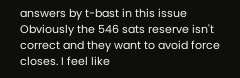answers by t-bast in this issue
Obviously the 546 sats reserve isn't correct and they want to avoid force closes. I feel like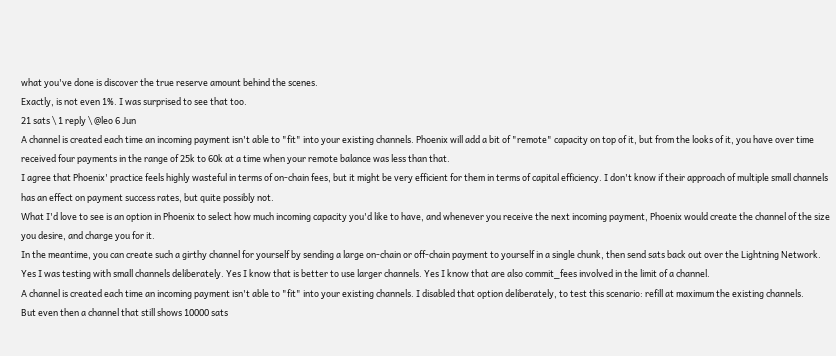what you've done is discover the true reserve amount behind the scenes.
Exactly, is not even 1%. I was surprised to see that too.
21 sats \ 1 reply \ @leo 6 Jun
A channel is created each time an incoming payment isn't able to "fit" into your existing channels. Phoenix will add a bit of "remote" capacity on top of it, but from the looks of it, you have over time received four payments in the range of 25k to 60k at a time when your remote balance was less than that.
I agree that Phoenix' practice feels highly wasteful in terms of on-chain fees, but it might be very efficient for them in terms of capital efficiency. I don't know if their approach of multiple small channels has an effect on payment success rates, but quite possibly not.
What I'd love to see is an option in Phoenix to select how much incoming capacity you'd like to have, and whenever you receive the next incoming payment, Phoenix would create the channel of the size you desire, and charge you for it.
In the meantime, you can create such a girthy channel for yourself by sending a large on-chain or off-chain payment to yourself in a single chunk, then send sats back out over the Lightning Network.
Yes I was testing with small channels deliberately. Yes I know that is better to use larger channels. Yes I know that are also commit_fees involved in the limit of a channel.
A channel is created each time an incoming payment isn't able to "fit" into your existing channels. I disabled that option deliberately, to test this scenario: refill at maximum the existing channels.
But even then a channel that still shows 10000 sats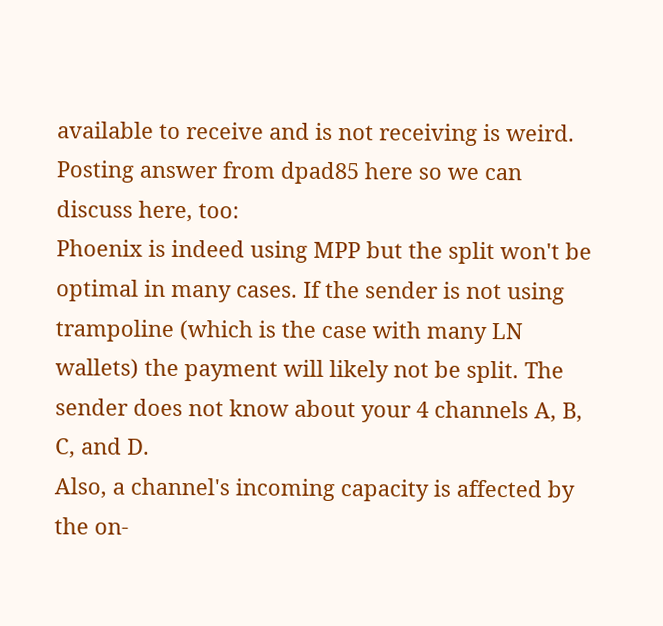available to receive and is not receiving is weird.
Posting answer from dpad85 here so we can discuss here, too:
Phoenix is indeed using MPP but the split won't be optimal in many cases. If the sender is not using trampoline (which is the case with many LN wallets) the payment will likely not be split. The sender does not know about your 4 channels A, B, C, and D.
Also, a channel's incoming capacity is affected by the on-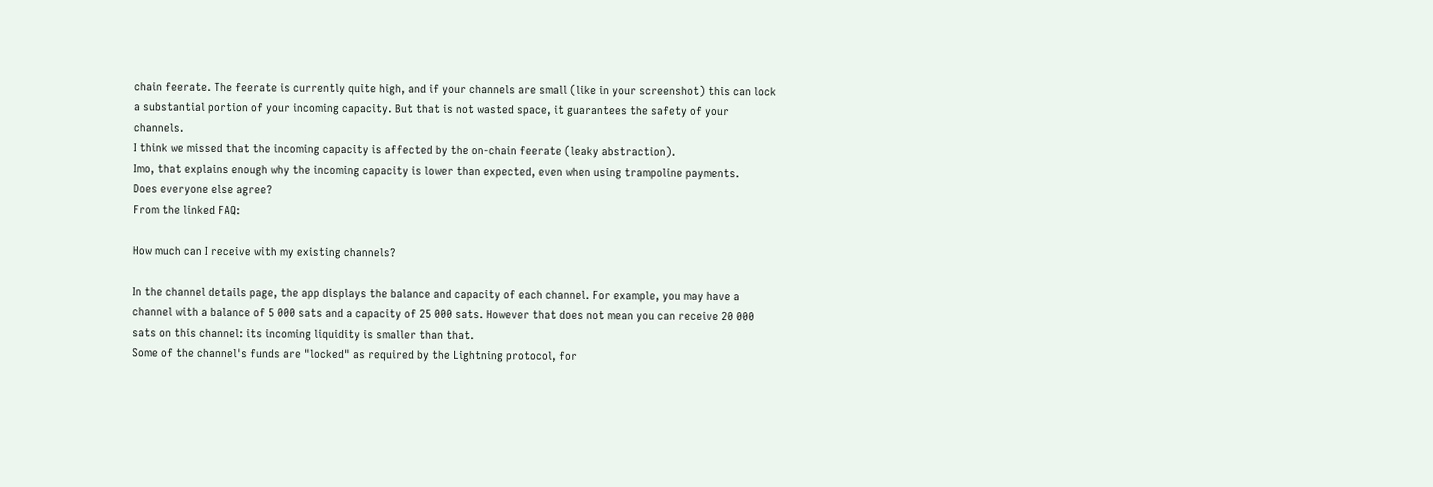chain feerate. The feerate is currently quite high, and if your channels are small (like in your screenshot) this can lock a substantial portion of your incoming capacity. But that is not wasted space, it guarantees the safety of your channels.
I think we missed that the incoming capacity is affected by the on-chain feerate (leaky abstraction).
Imo, that explains enough why the incoming capacity is lower than expected, even when using trampoline payments.
Does everyone else agree?
From the linked FAQ:

How much can I receive with my existing channels?

In the channel details page, the app displays the balance and capacity of each channel. For example, you may have a channel with a balance of 5 000 sats and a capacity of 25 000 sats. However that does not mean you can receive 20 000 sats on this channel: its incoming liquidity is smaller than that.
Some of the channel's funds are "locked" as required by the Lightning protocol, for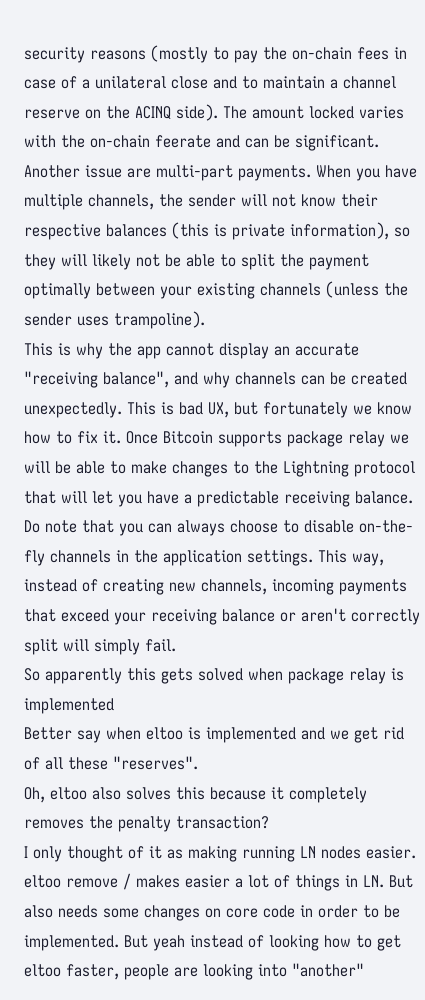security reasons (mostly to pay the on-chain fees in case of a unilateral close and to maintain a channel reserve on the ACINQ side). The amount locked varies with the on-chain feerate and can be significant.
Another issue are multi-part payments. When you have multiple channels, the sender will not know their respective balances (this is private information), so they will likely not be able to split the payment optimally between your existing channels (unless the sender uses trampoline).
This is why the app cannot display an accurate "receiving balance", and why channels can be created unexpectedly. This is bad UX, but fortunately we know how to fix it. Once Bitcoin supports package relay we will be able to make changes to the Lightning protocol that will let you have a predictable receiving balance.
Do note that you can always choose to disable on-the-fly channels in the application settings. This way, instead of creating new channels, incoming payments that exceed your receiving balance or aren't correctly split will simply fail.
So apparently this gets solved when package relay is implemented
Better say when eltoo is implemented and we get rid of all these "reserves".
Oh, eltoo also solves this because it completely removes the penalty transaction?
I only thought of it as making running LN nodes easier.
eltoo remove / makes easier a lot of things in LN. But also needs some changes on core code in order to be implemented. But yeah instead of looking how to get eltoo faster, people are looking into "another"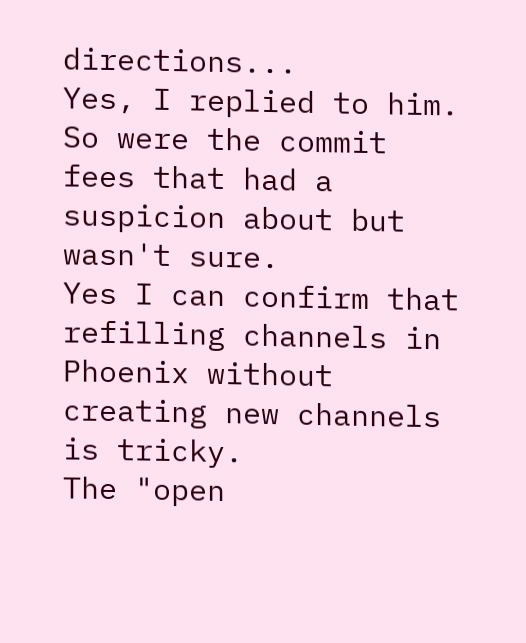directions...
Yes, I replied to him. So were the commit fees that had a suspicion about but wasn't sure.
Yes I can confirm that refilling channels in Phoenix without creating new channels is tricky.
The "open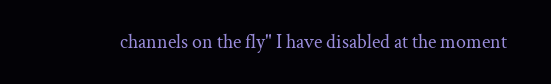channels on the fly" I have disabled at the moment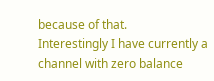because of that.
Interestingly I have currently a channel with zero balance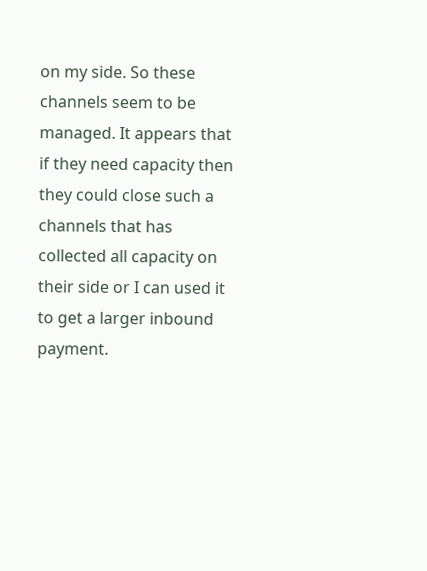on my side. So these channels seem to be managed. It appears that if they need capacity then they could close such a channels that has collected all capacity on their side or I can used it to get a larger inbound payment.